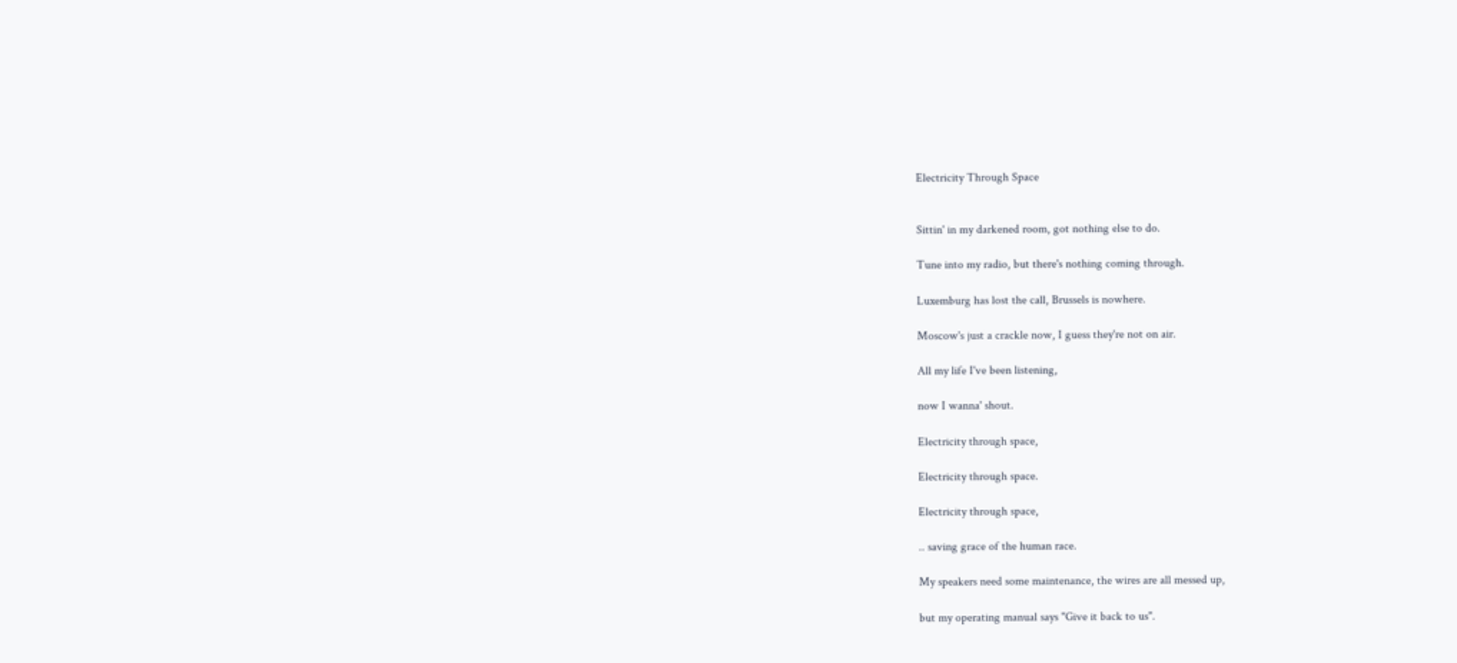Electricity Through Space


Sittin' in my darkened room, got nothing else to do.

Tune into my radio, but there's nothing coming through.

Luxemburg has lost the call, Brussels is nowhere.

Moscow's just a crackle now, I guess they're not on air.

All my life I've been listening,

now I wanna' shout.

Electricity through space,

Electricity through space.

Electricity through space,

.. saving grace of the human race.

My speakers need some maintenance, the wires are all messed up,

but my operating manual says "Give it back to us".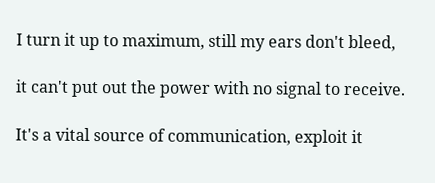I turn it up to maximum, still my ears don't bleed,

it can't put out the power with no signal to receive.

It's a vital source of communication, exploit it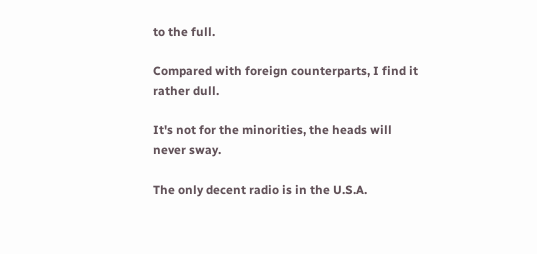to the full.

Compared with foreign counterparts, I find it rather dull.

It's not for the minorities, the heads will never sway.

The only decent radio is in the U.S.A.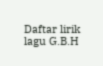Daftar lirik lagu G.B.H